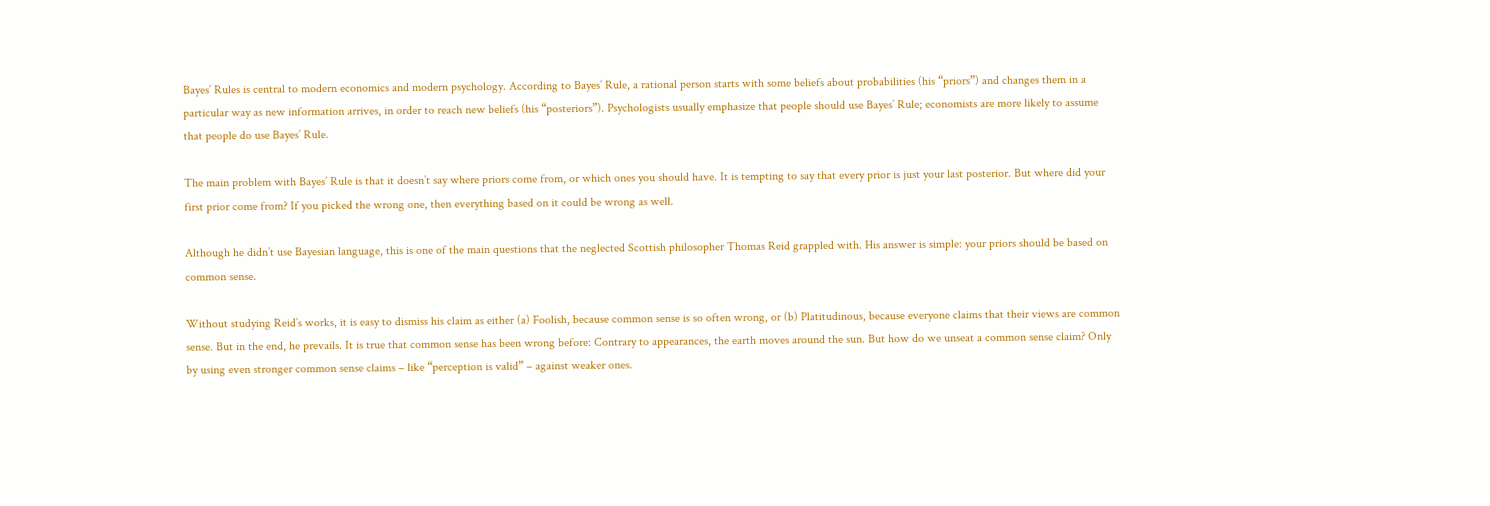Bayes’ Rules is central to modern economics and modern psychology. According to Bayes’ Rule, a rational person starts with some beliefs about probabilities (his “priors”) and changes them in a particular way as new information arrives, in order to reach new beliefs (his “posteriors”). Psychologists usually emphasize that people should use Bayes’ Rule; economists are more likely to assume that people do use Bayes’ Rule.

The main problem with Bayes’ Rule is that it doesn’t say where priors come from, or which ones you should have. It is tempting to say that every prior is just your last posterior. But where did your first prior come from? If you picked the wrong one, then everything based on it could be wrong as well.

Although he didn’t use Bayesian language, this is one of the main questions that the neglected Scottish philosopher Thomas Reid grappled with. His answer is simple: your priors should be based on common sense.

Without studying Reid’s works, it is easy to dismiss his claim as either (a) Foolish, because common sense is so often wrong, or (b) Platitudinous, because everyone claims that their views are common sense. But in the end, he prevails. It is true that common sense has been wrong before: Contrary to appearances, the earth moves around the sun. But how do we unseat a common sense claim? Only by using even stronger common sense claims – like “perception is valid” – against weaker ones.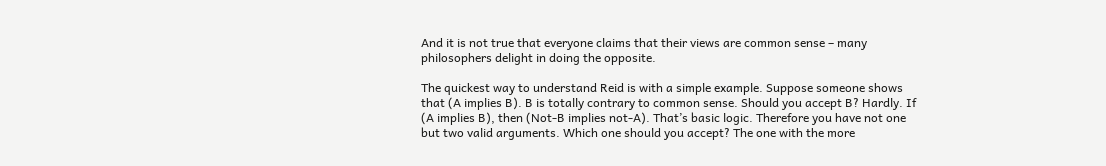And it is not true that everyone claims that their views are common sense – many philosophers delight in doing the opposite.

The quickest way to understand Reid is with a simple example. Suppose someone shows that (A implies B). B is totally contrary to common sense. Should you accept B? Hardly. If (A implies B), then (Not-B implies not-A). That’s basic logic. Therefore you have not one but two valid arguments. Which one should you accept? The one with the more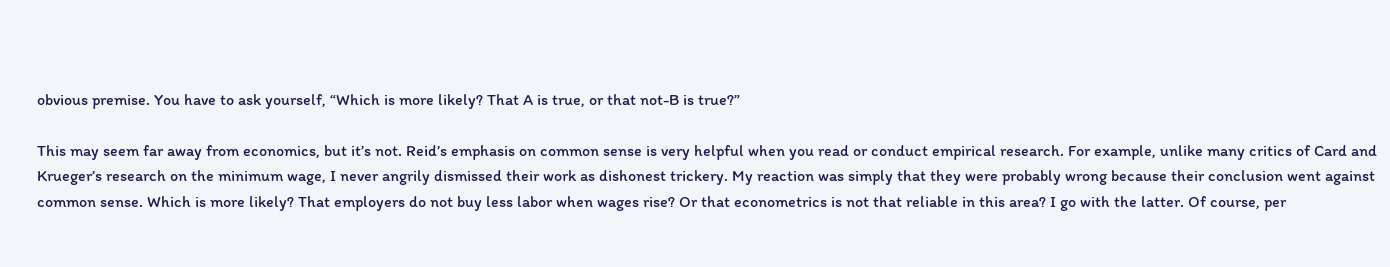obvious premise. You have to ask yourself, “Which is more likely? That A is true, or that not-B is true?”

This may seem far away from economics, but it’s not. Reid’s emphasis on common sense is very helpful when you read or conduct empirical research. For example, unlike many critics of Card and Krueger’s research on the minimum wage, I never angrily dismissed their work as dishonest trickery. My reaction was simply that they were probably wrong because their conclusion went against common sense. Which is more likely? That employers do not buy less labor when wages rise? Or that econometrics is not that reliable in this area? I go with the latter. Of course, per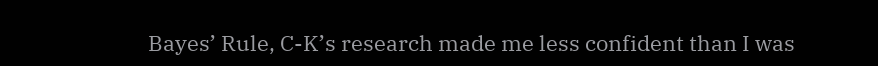Bayes’ Rule, C-K’s research made me less confident than I was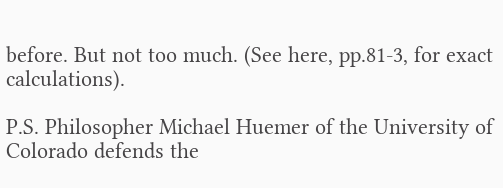before. But not too much. (See here, pp.81-3, for exact calculations).

P.S. Philosopher Michael Huemer of the University of Colorado defends the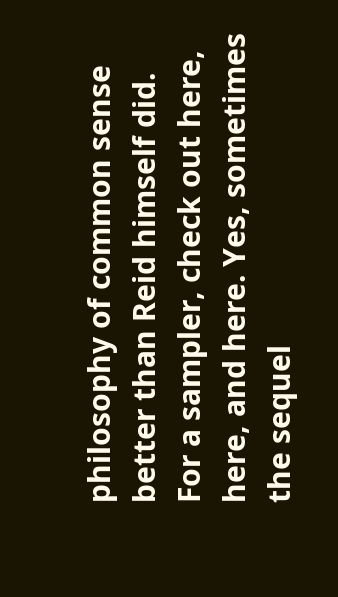philosophy of common sense better than Reid himself did. For a sampler, check out here, here, and here. Yes, sometimes the sequel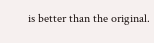is better than the original.